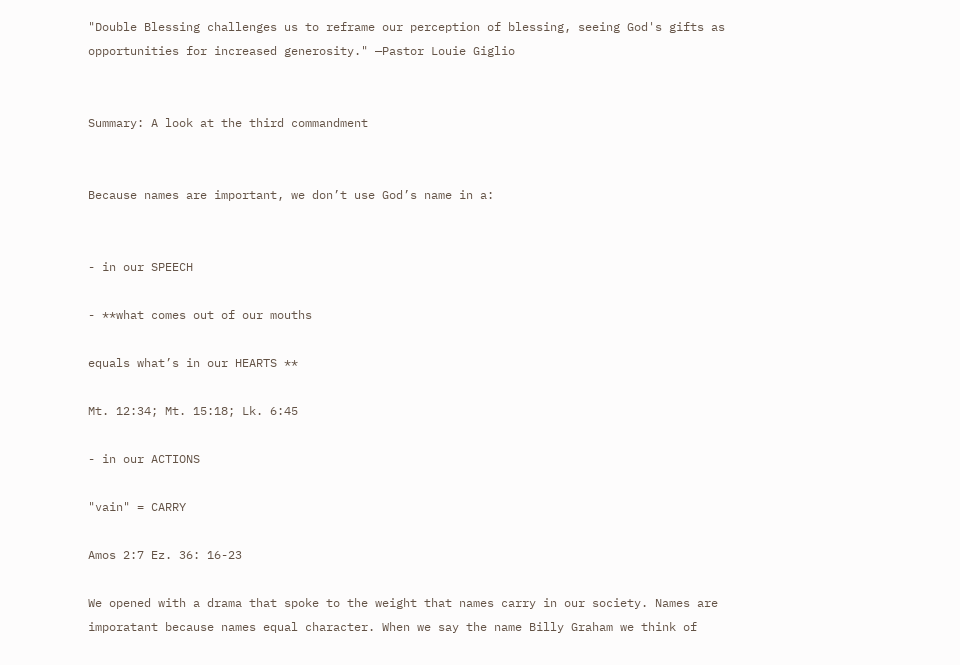"Double Blessing challenges us to reframe our perception of blessing, seeing God's gifts as opportunities for increased generosity." —Pastor Louie Giglio


Summary: A look at the third commandment


Because names are important, we don’t use God’s name in a:


- in our SPEECH

- **what comes out of our mouths

equals what’s in our HEARTS **

Mt. 12:34; Mt. 15:18; Lk. 6:45

- in our ACTIONS

"vain" = CARRY

Amos 2:7 Ez. 36: 16-23

We opened with a drama that spoke to the weight that names carry in our society. Names are imporatant because names equal character. When we say the name Billy Graham we think of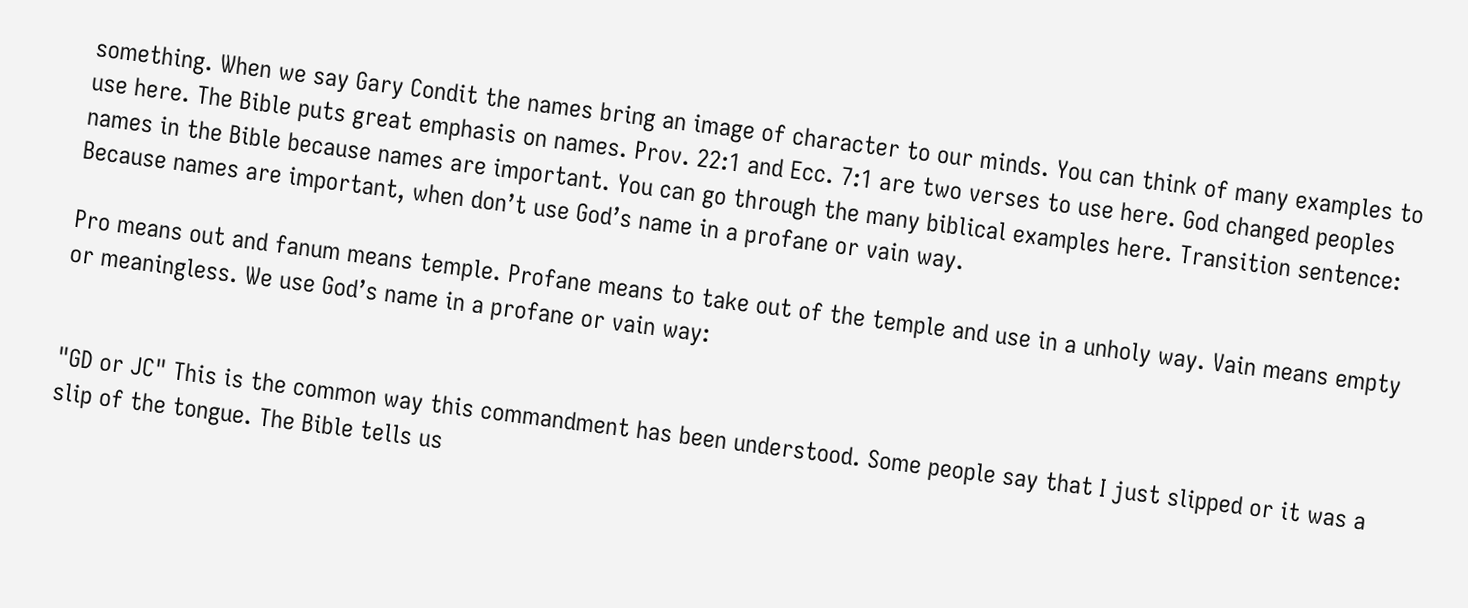something. When we say Gary Condit the names bring an image of character to our minds. You can think of many examples to use here. The Bible puts great emphasis on names. Prov. 22:1 and Ecc. 7:1 are two verses to use here. God changed peoples names in the Bible because names are important. You can go through the many biblical examples here. Transition sentence: Because names are important, when don’t use God’s name in a profane or vain way.

Pro means out and fanum means temple. Profane means to take out of the temple and use in a unholy way. Vain means empty or meaningless. We use God’s name in a profane or vain way:


"GD or JC" This is the common way this commandment has been understood. Some people say that I just slipped or it was a slip of the tongue. The Bible tells us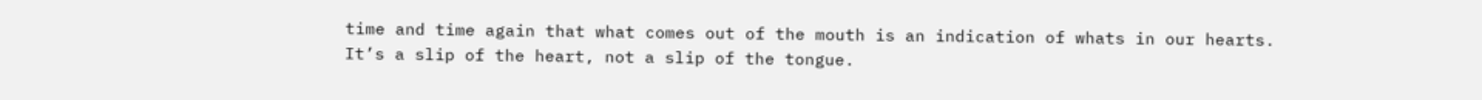time and time again that what comes out of the mouth is an indication of whats in our hearts. It’s a slip of the heart, not a slip of the tongue.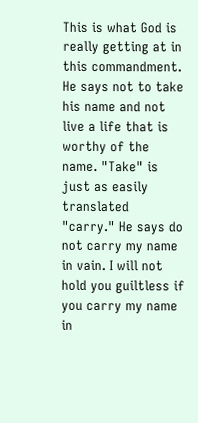This is what God is really getting at in this commandment. He says not to take his name and not live a life that is worthy of the name. "Take" is just as easily translated "carry." He says do not carry my name in vain. I will not hold you guiltless if you carry my name in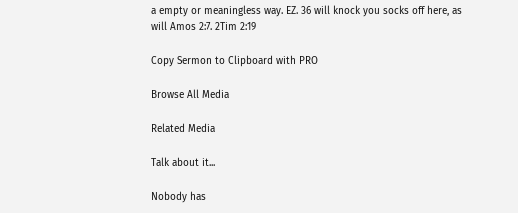a empty or meaningless way. EZ. 36 will knock you socks off here, as will Amos 2:7. 2Tim 2:19

Copy Sermon to Clipboard with PRO

Browse All Media

Related Media

Talk about it...

Nobody has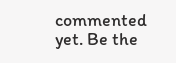commented yet. Be the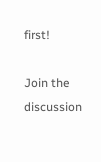first!

Join the discussion